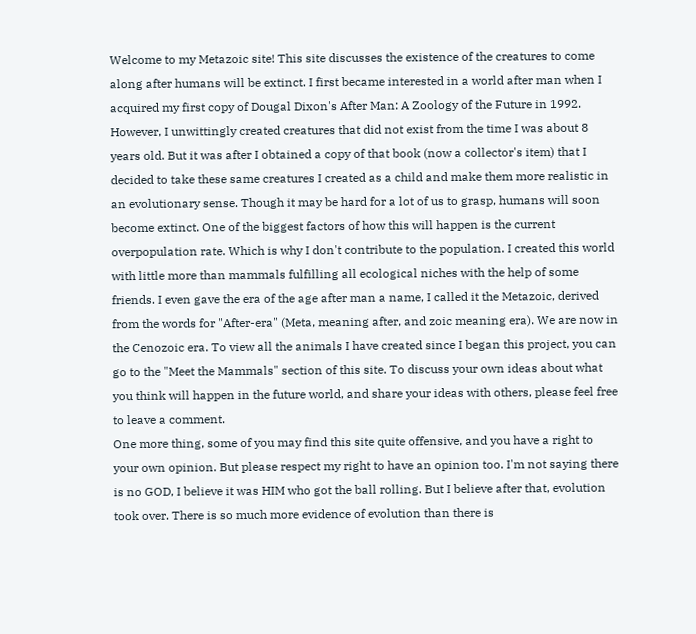Welcome to my Metazoic site! This site discusses the existence of the creatures to come along after humans will be extinct. I first became interested in a world after man when I acquired my first copy of Dougal Dixon's After Man: A Zoology of the Future in 1992. However, I unwittingly created creatures that did not exist from the time I was about 8 years old. But it was after I obtained a copy of that book (now a collector's item) that I decided to take these same creatures I created as a child and make them more realistic in an evolutionary sense. Though it may be hard for a lot of us to grasp, humans will soon become extinct. One of the biggest factors of how this will happen is the current overpopulation rate. Which is why I don't contribute to the population. I created this world with little more than mammals fulfilling all ecological niches with the help of some friends. I even gave the era of the age after man a name, I called it the Metazoic, derived from the words for "After-era" (Meta, meaning after, and zoic meaning era). We are now in the Cenozoic era. To view all the animals I have created since I began this project, you can go to the "Meet the Mammals" section of this site. To discuss your own ideas about what you think will happen in the future world, and share your ideas with others, please feel free to leave a comment.
One more thing, some of you may find this site quite offensive, and you have a right to your own opinion. But please respect my right to have an opinion too. I'm not saying there is no GOD, I believe it was HIM who got the ball rolling. But I believe after that, evolution took over. There is so much more evidence of evolution than there is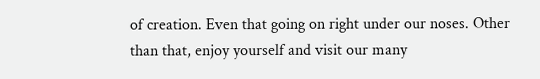of creation. Even that going on right under our noses. Other than that, enjoy yourself and visit our many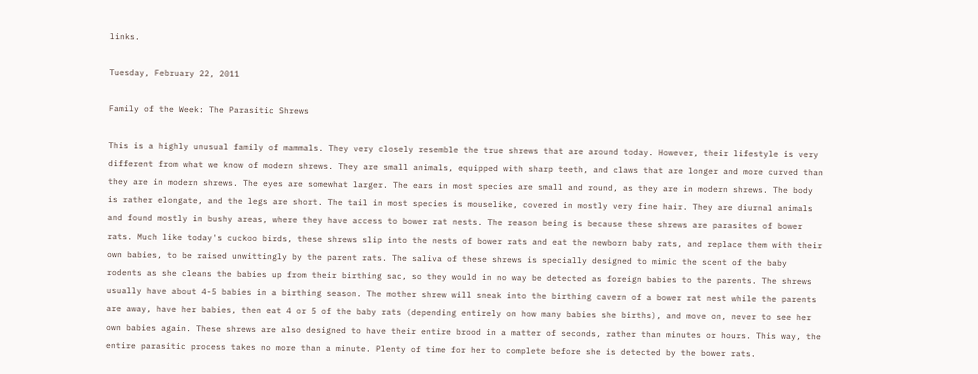links.

Tuesday, February 22, 2011

Family of the Week: The Parasitic Shrews

This is a highly unusual family of mammals. They very closely resemble the true shrews that are around today. However, their lifestyle is very different from what we know of modern shrews. They are small animals, equipped with sharp teeth, and claws that are longer and more curved than they are in modern shrews. The eyes are somewhat larger. The ears in most species are small and round, as they are in modern shrews. The body is rather elongate, and the legs are short. The tail in most species is mouselike, covered in mostly very fine hair. They are diurnal animals and found mostly in bushy areas, where they have access to bower rat nests. The reason being is because these shrews are parasites of bower rats. Much like today's cuckoo birds, these shrews slip into the nests of bower rats and eat the newborn baby rats, and replace them with their own babies, to be raised unwittingly by the parent rats. The saliva of these shrews is specially designed to mimic the scent of the baby rodents as she cleans the babies up from their birthing sac, so they would in no way be detected as foreign babies to the parents. The shrews usually have about 4-5 babies in a birthing season. The mother shrew will sneak into the birthing cavern of a bower rat nest while the parents are away, have her babies, then eat 4 or 5 of the baby rats (depending entirely on how many babies she births), and move on, never to see her own babies again. These shrews are also designed to have their entire brood in a matter of seconds, rather than minutes or hours. This way, the entire parasitic process takes no more than a minute. Plenty of time for her to complete before she is detected by the bower rats.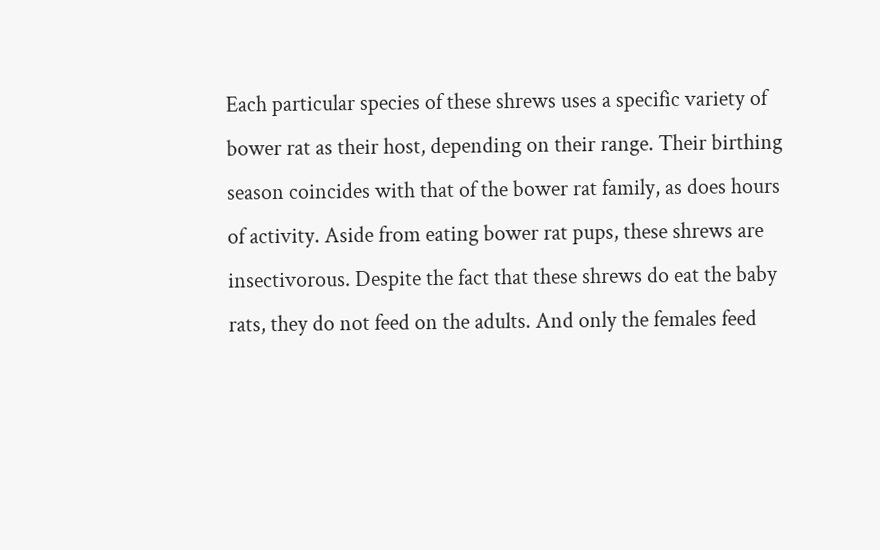Each particular species of these shrews uses a specific variety of bower rat as their host, depending on their range. Their birthing season coincides with that of the bower rat family, as does hours of activity. Aside from eating bower rat pups, these shrews are insectivorous. Despite the fact that these shrews do eat the baby rats, they do not feed on the adults. And only the females feed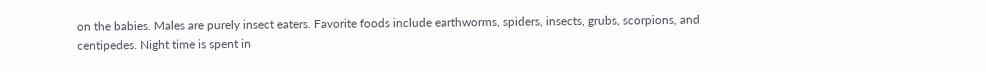on the babies. Males are purely insect eaters. Favorite foods include earthworms, spiders, insects, grubs, scorpions, and centipedes. Night time is spent in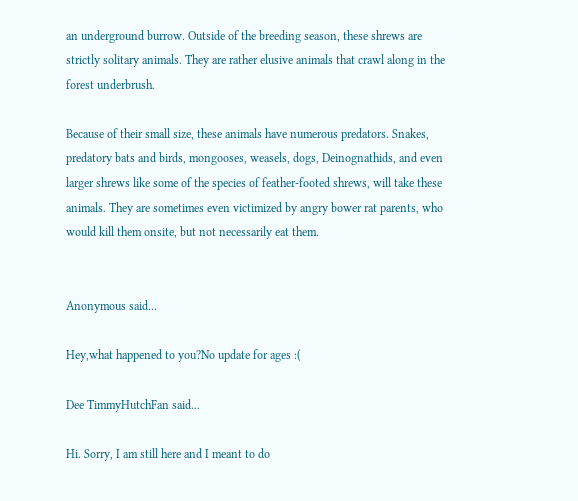an underground burrow. Outside of the breeding season, these shrews are strictly solitary animals. They are rather elusive animals that crawl along in the forest underbrush.

Because of their small size, these animals have numerous predators. Snakes, predatory bats and birds, mongooses, weasels, dogs, Deinognathids, and even larger shrews like some of the species of feather-footed shrews, will take these animals. They are sometimes even victimized by angry bower rat parents, who would kill them onsite, but not necessarily eat them.


Anonymous said...

Hey,what happened to you?No update for ages :(

Dee TimmyHutchFan said...

Hi. Sorry, I am still here and I meant to do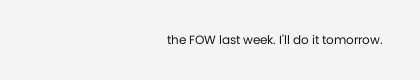the FOW last week. I'll do it tomorrow.